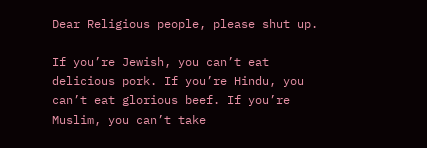Dear Religious people, please shut up.

If you’re Jewish, you can’t eat delicious pork. If you’re Hindu, you can’t eat glorious beef. If you’re Muslim, you can’t take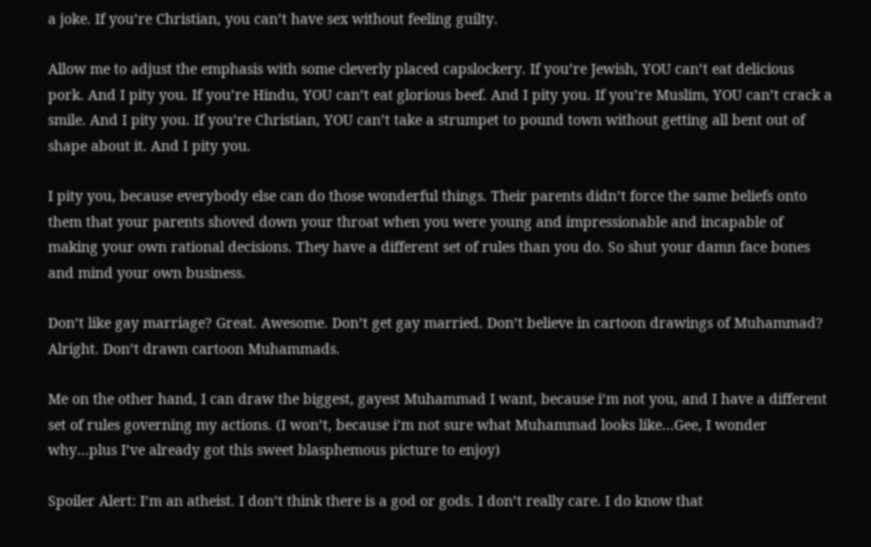a joke. If you’re Christian, you can’t have sex without feeling guilty.

Allow me to adjust the emphasis with some cleverly placed capslockery. If you’re Jewish, YOU can’t eat delicious pork. And I pity you. If you’re Hindu, YOU can’t eat glorious beef. And I pity you. If you’re Muslim, YOU can’t crack a smile. And I pity you. If you’re Christian, YOU can’t take a strumpet to pound town without getting all bent out of shape about it. And I pity you.

I pity you, because everybody else can do those wonderful things. Their parents didn’t force the same beliefs onto them that your parents shoved down your throat when you were young and impressionable and incapable of making your own rational decisions. They have a different set of rules than you do. So shut your damn face bones and mind your own business.

Don’t like gay marriage? Great. Awesome. Don’t get gay married. Don’t believe in cartoon drawings of Muhammad? Alright. Don’t drawn cartoon Muhammads.

Me on the other hand, I can draw the biggest, gayest Muhammad I want, because i’m not you, and I have a different set of rules governing my actions. (I won’t, because i’m not sure what Muhammad looks like…Gee, I wonder why…plus I’ve already got this sweet blasphemous picture to enjoy)

Spoiler Alert: I’m an atheist. I don’t think there is a god or gods. I don’t really care. I do know that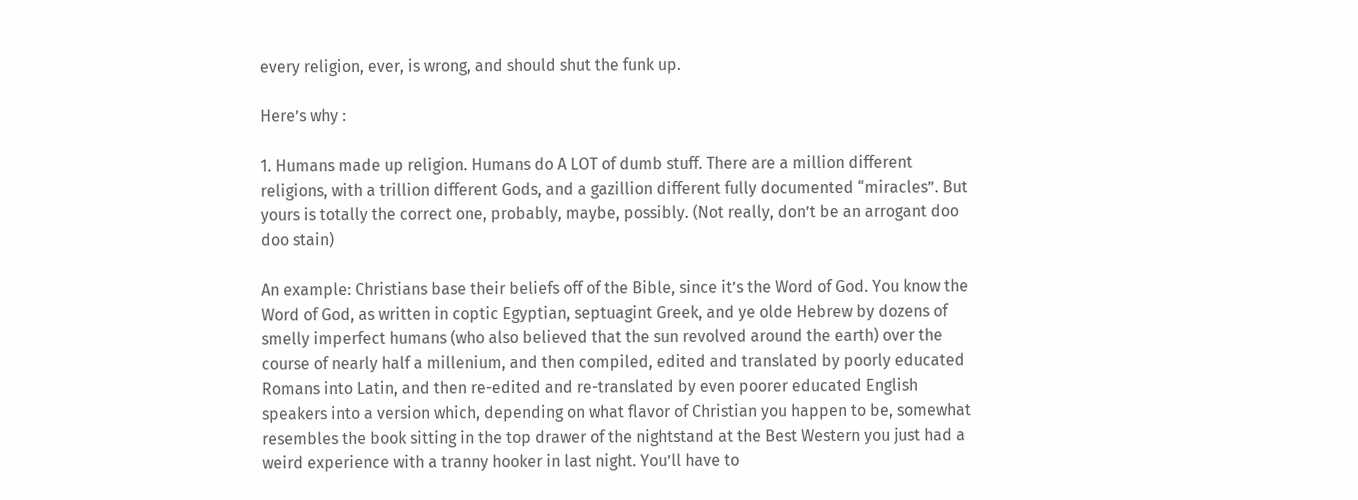every religion, ever, is wrong, and should shut the funk up.

Here’s why :

1. Humans made up religion. Humans do A LOT of dumb stuff. There are a million different religions, with a trillion different Gods, and a gazillion different fully documented “miracles”. But yours is totally the correct one, probably, maybe, possibly. (Not really, don’t be an arrogant doo doo stain)

An example: Christians base their beliefs off of the Bible, since it’s the Word of God. You know the Word of God, as written in coptic Egyptian, septuagint Greek, and ye olde Hebrew by dozens of smelly imperfect humans (who also believed that the sun revolved around the earth) over the course of nearly half a millenium, and then compiled, edited and translated by poorly educated Romans into Latin, and then re-edited and re-translated by even poorer educated English speakers into a version which, depending on what flavor of Christian you happen to be, somewhat resembles the book sitting in the top drawer of the nightstand at the Best Western you just had a weird experience with a tranny hooker in last night. You’ll have to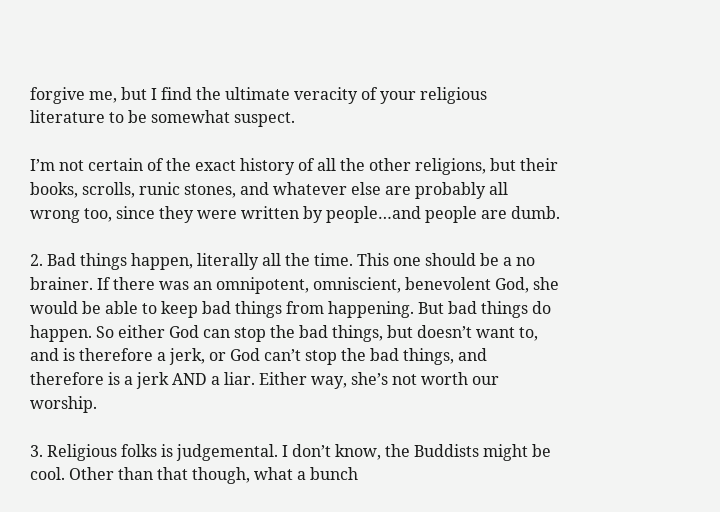forgive me, but I find the ultimate veracity of your religious literature to be somewhat suspect.

I’m not certain of the exact history of all the other religions, but their books, scrolls, runic stones, and whatever else are probably all wrong too, since they were written by people…and people are dumb.

2. Bad things happen, literally all the time. This one should be a no brainer. If there was an omnipotent, omniscient, benevolent God, she would be able to keep bad things from happening. But bad things do happen. So either God can stop the bad things, but doesn’t want to, and is therefore a jerk, or God can’t stop the bad things, and therefore is a jerk AND a liar. Either way, she’s not worth our worship.

3. Religious folks is judgemental. I don’t know, the Buddists might be cool. Other than that though, what a bunch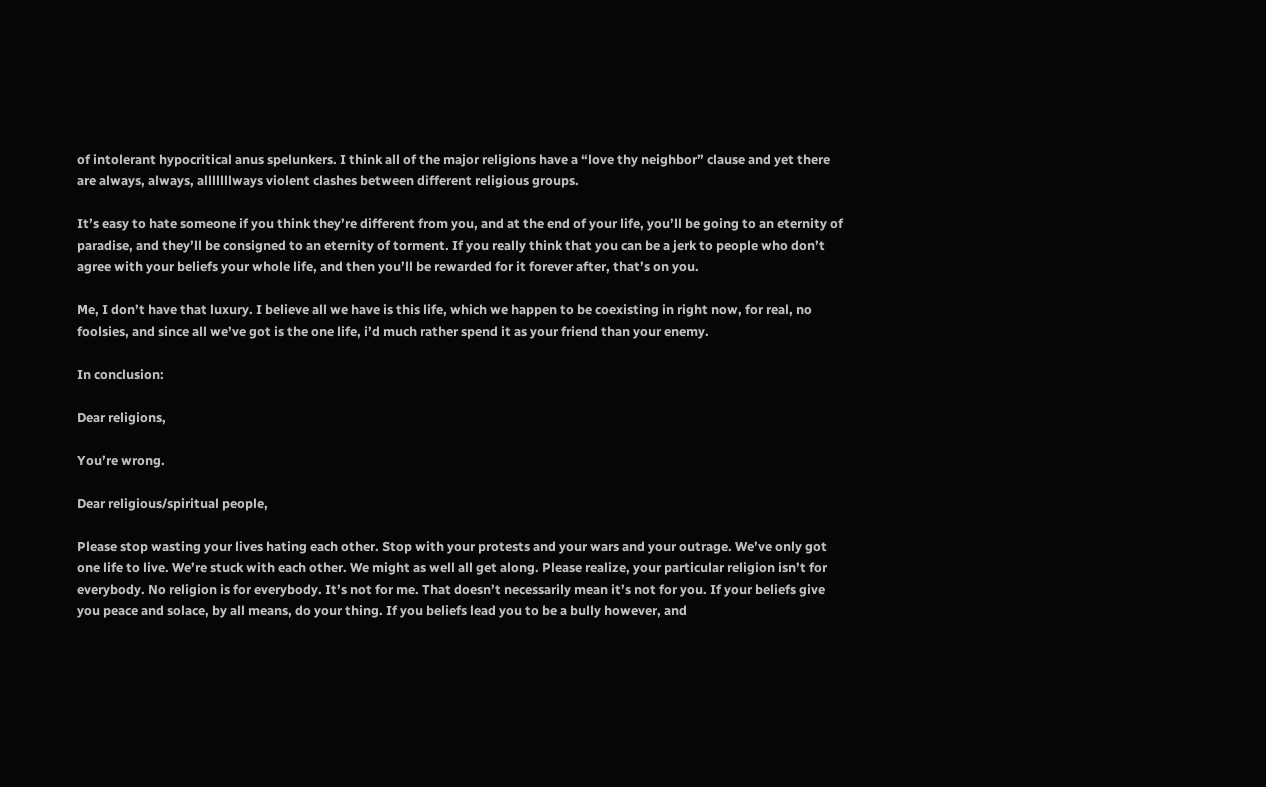of intolerant hypocritical anus spelunkers. I think all of the major religions have a “love thy neighbor” clause and yet there are always, always, alllllllways violent clashes between different religious groups.

It’s easy to hate someone if you think they’re different from you, and at the end of your life, you’ll be going to an eternity of paradise, and they’ll be consigned to an eternity of torment. If you really think that you can be a jerk to people who don’t agree with your beliefs your whole life, and then you’ll be rewarded for it forever after, that’s on you.

Me, I don’t have that luxury. I believe all we have is this life, which we happen to be coexisting in right now, for real, no foolsies, and since all we’ve got is the one life, i’d much rather spend it as your friend than your enemy.

In conclusion:

Dear religions,

You’re wrong.

Dear religious/spiritual people,

Please stop wasting your lives hating each other. Stop with your protests and your wars and your outrage. We’ve only got one life to live. We’re stuck with each other. We might as well all get along. Please realize, your particular religion isn’t for everybody. No religion is for everybody. It’s not for me. That doesn’t necessarily mean it’s not for you. If your beliefs give you peace and solace, by all means, do your thing. If you beliefs lead you to be a bully however, and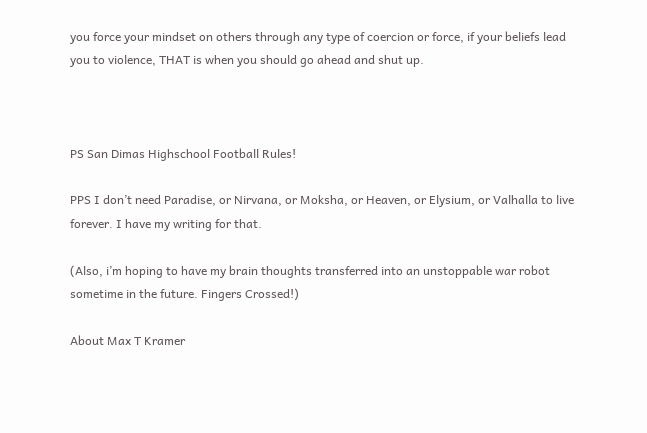you force your mindset on others through any type of coercion or force, if your beliefs lead you to violence, THAT is when you should go ahead and shut up.



PS San Dimas Highschool Football Rules!

PPS I don’t need Paradise, or Nirvana, or Moksha, or Heaven, or Elysium, or Valhalla to live forever. I have my writing for that.

(Also, i’m hoping to have my brain thoughts transferred into an unstoppable war robot sometime in the future. Fingers Crossed!)

About Max T Kramer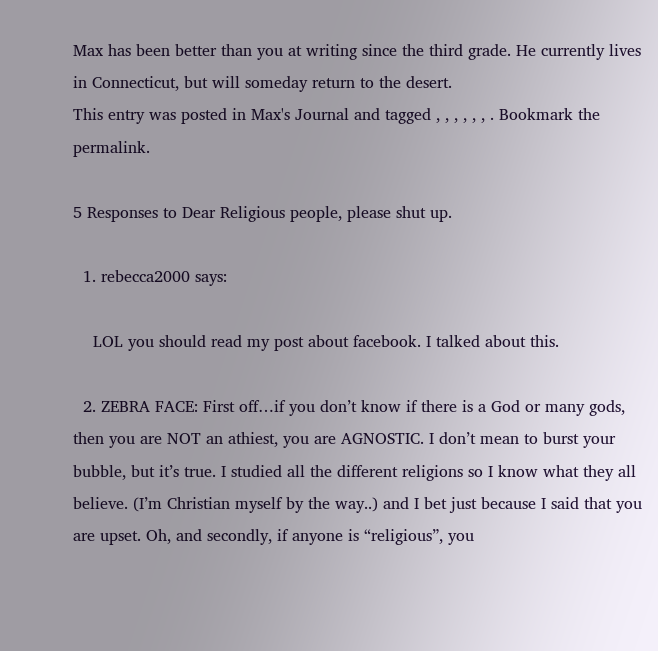Max has been better than you at writing since the third grade. He currently lives in Connecticut, but will someday return to the desert.
This entry was posted in Max's Journal and tagged , , , , , , . Bookmark the permalink.

5 Responses to Dear Religious people, please shut up.

  1. rebecca2000 says:

    LOL you should read my post about facebook. I talked about this.

  2. ZEBRA FACE: First off…if you don’t know if there is a God or many gods, then you are NOT an athiest, you are AGNOSTIC. I don’t mean to burst your bubble, but it’s true. I studied all the different religions so I know what they all believe. (I’m Christian myself by the way..) and I bet just because I said that you are upset. Oh, and secondly, if anyone is “religious”, you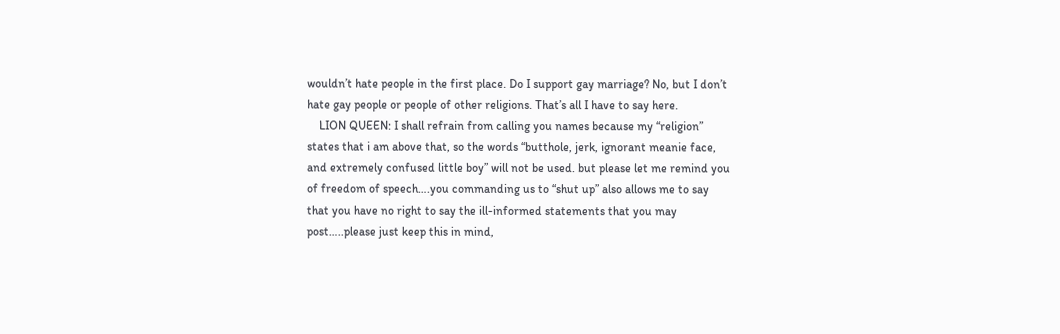wouldn’t hate people in the first place. Do I support gay marriage? No, but I don’t hate gay people or people of other religions. That’s all I have to say here.
    LION QUEEN: I shall refrain from calling you names because my “religion” states that i am above that, so the words “butthole, jerk, ignorant meanie face, and extremely confused little boy” will not be used. but please let me remind you of freedom of speech….you commanding us to “shut up” also allows me to say that you have no right to say the ill-informed statements that you may post…..please just keep this in mind,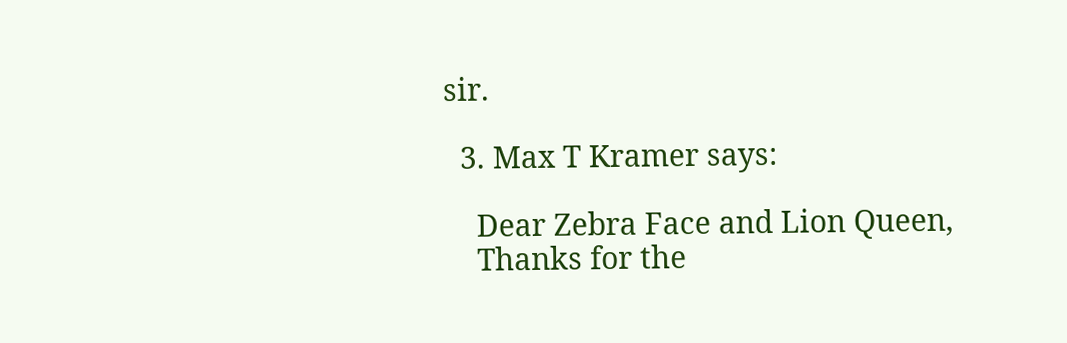sir.

  3. Max T Kramer says:

    Dear Zebra Face and Lion Queen,
    Thanks for the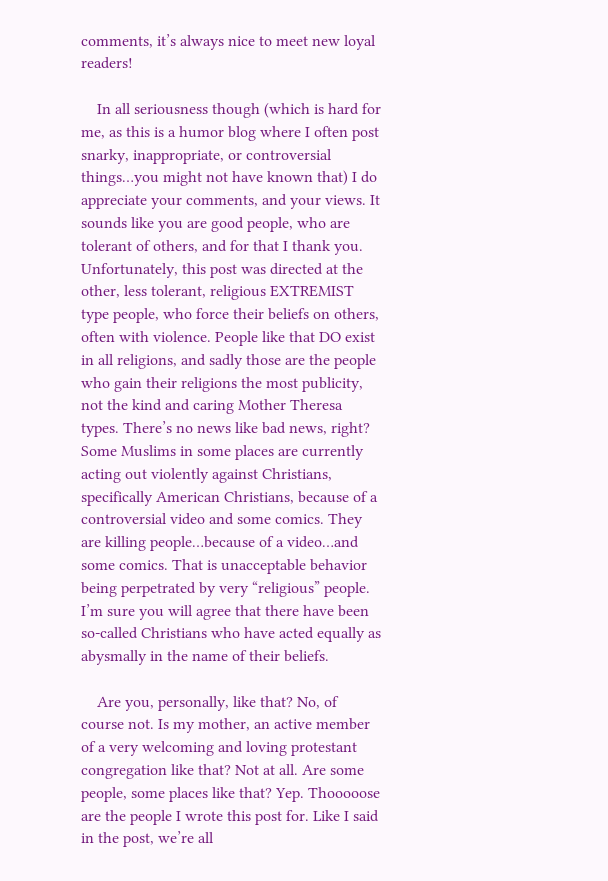comments, it’s always nice to meet new loyal readers!

    In all seriousness though (which is hard for me, as this is a humor blog where I often post snarky, inappropriate, or controversial things…you might not have known that) I do appreciate your comments, and your views. It sounds like you are good people, who are tolerant of others, and for that I thank you. Unfortunately, this post was directed at the other, less tolerant, religious EXTREMIST type people, who force their beliefs on others, often with violence. People like that DO exist in all religions, and sadly those are the people who gain their religions the most publicity, not the kind and caring Mother Theresa types. There’s no news like bad news, right? Some Muslims in some places are currently acting out violently against Christians, specifically American Christians, because of a controversial video and some comics. They are killing people…because of a video…and some comics. That is unacceptable behavior being perpetrated by very “religious” people. I’m sure you will agree that there have been so-called Christians who have acted equally as abysmally in the name of their beliefs.

    Are you, personally, like that? No, of course not. Is my mother, an active member of a very welcoming and loving protestant congregation like that? Not at all. Are some people, some places like that? Yep. Thooooose are the people I wrote this post for. Like I said in the post, we’re all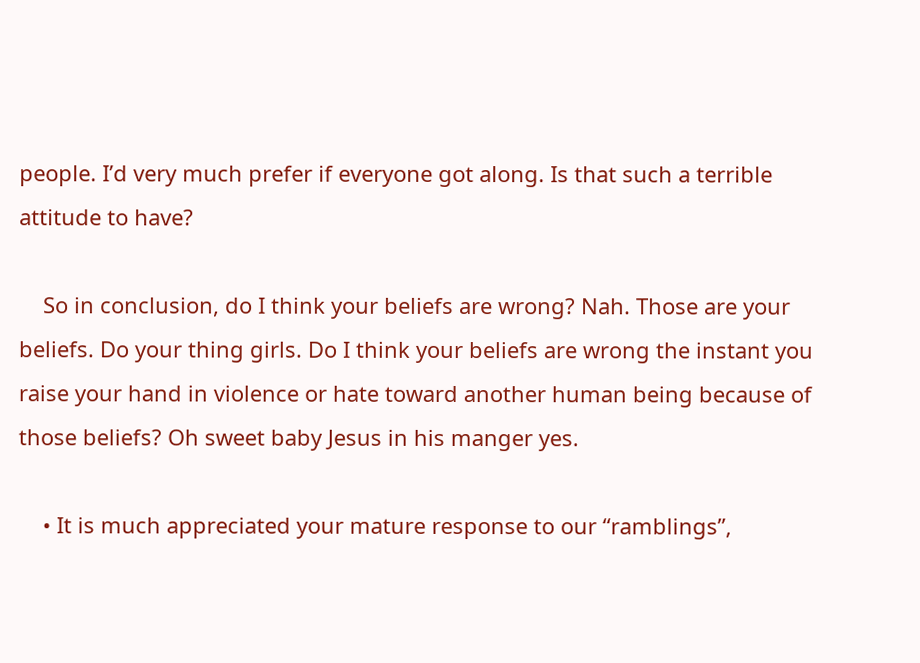people. I’d very much prefer if everyone got along. Is that such a terrible attitude to have?

    So in conclusion, do I think your beliefs are wrong? Nah. Those are your beliefs. Do your thing girls. Do I think your beliefs are wrong the instant you raise your hand in violence or hate toward another human being because of those beliefs? Oh sweet baby Jesus in his manger yes.

    • It is much appreciated your mature response to our “ramblings”,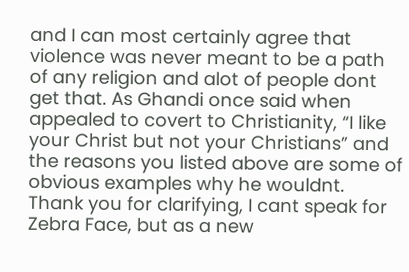and I can most certainly agree that violence was never meant to be a path of any religion and alot of people dont get that. As Ghandi once said when appealed to covert to Christianity, “I like your Christ but not your Christians” and the reasons you listed above are some of obvious examples why he wouldnt. Thank you for clarifying, I cant speak for Zebra Face, but as a new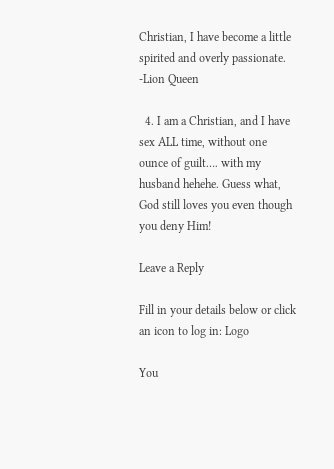Christian, I have become a little spirited and overly passionate. -Lion Queen

  4. I am a Christian, and I have sex ALL time, without one ounce of guilt…. with my husband hehehe. Guess what, God still loves you even though you deny Him!

Leave a Reply

Fill in your details below or click an icon to log in: Logo

You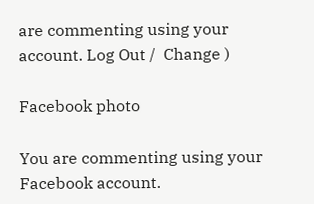are commenting using your account. Log Out /  Change )

Facebook photo

You are commenting using your Facebook account.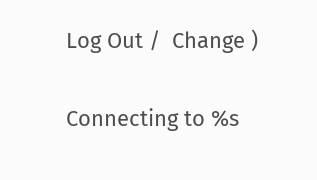Log Out /  Change )

Connecting to %s